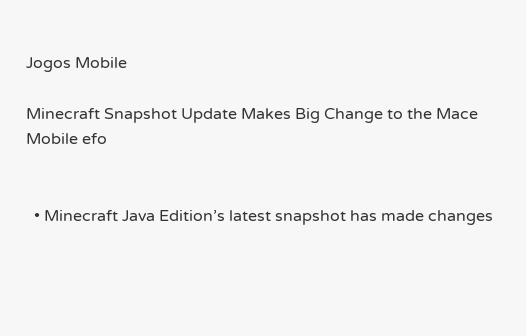Jogos Mobile

Minecraft Snapshot Update Makes Big Change to the Mace Mobile efo


  • Minecraft Java Edition’s latest snapshot has made changes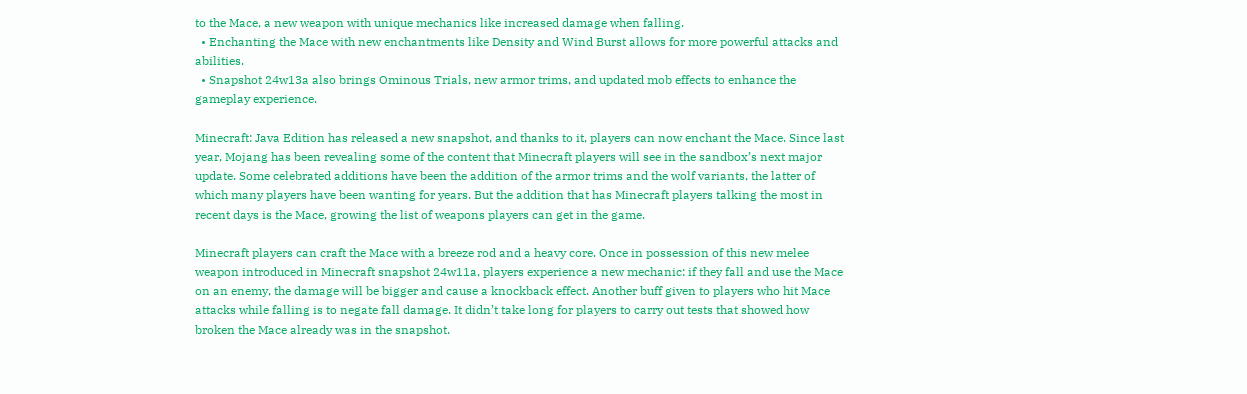to the Mace, a new weapon with unique mechanics like increased damage when falling.
  • Enchanting the Mace with new enchantments like Density and Wind Burst allows for more powerful attacks and abilities.
  • Snapshot 24w13a also brings Ominous Trials, new armor trims, and updated mob effects to enhance the gameplay experience.

Minecraft: Java Edition has released a new snapshot, and thanks to it, players can now enchant the Mace. Since last year, Mojang has been revealing some of the content that Minecraft players will see in the sandbox’s next major update. Some celebrated additions have been the addition of the armor trims and the wolf variants, the latter of which many players have been wanting for years. But the addition that has Minecraft players talking the most in recent days is the Mace, growing the list of weapons players can get in the game.

Minecraft players can craft the Mace with a breeze rod and a heavy core. Once in possession of this new melee weapon introduced in Minecraft snapshot 24w11a, players experience a new mechanic: if they fall and use the Mace on an enemy, the damage will be bigger and cause a knockback effect. Another buff given to players who hit Mace attacks while falling is to negate fall damage. It didn’t take long for players to carry out tests that showed how broken the Mace already was in the snapshot.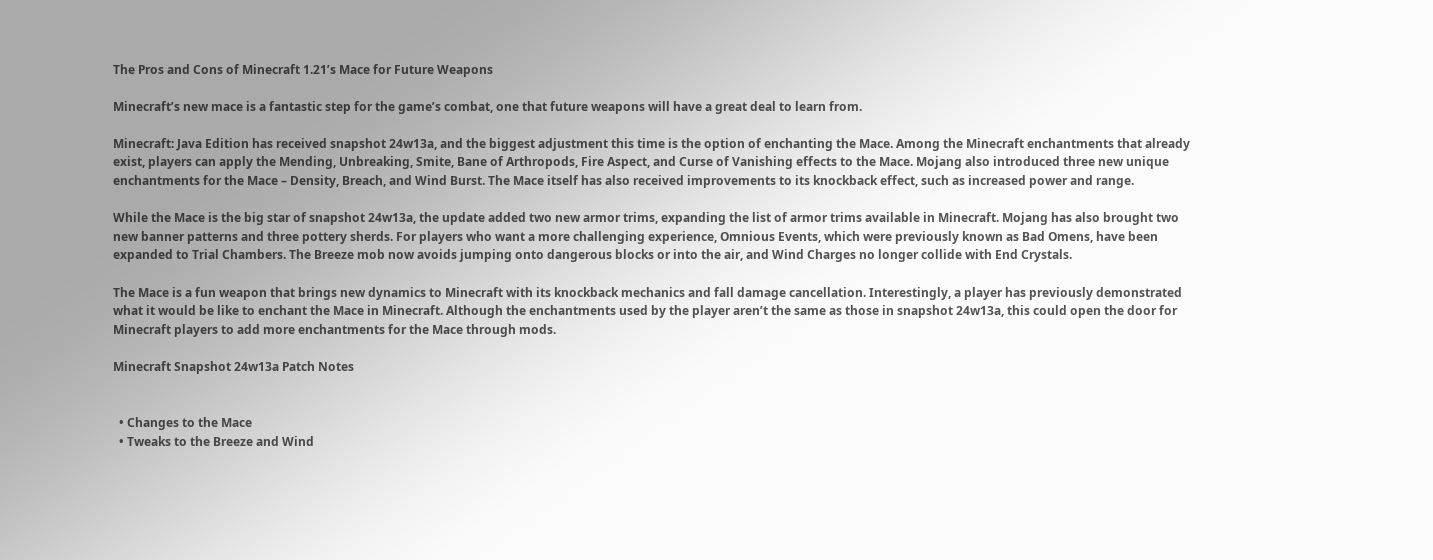The Pros and Cons of Minecraft 1.21’s Mace for Future Weapons

Minecraft’s new mace is a fantastic step for the game’s combat, one that future weapons will have a great deal to learn from.

Minecraft: Java Edition has received snapshot 24w13a, and the biggest adjustment this time is the option of enchanting the Mace. Among the Minecraft enchantments that already exist, players can apply the Mending, Unbreaking, Smite, Bane of Arthropods, Fire Aspect, and Curse of Vanishing effects to the Mace. Mojang also introduced three new unique enchantments for the Mace – Density, Breach, and Wind Burst. The Mace itself has also received improvements to its knockback effect, such as increased power and range.

While the Mace is the big star of snapshot 24w13a, the update added two new armor trims, expanding the list of armor trims available in Minecraft. Mojang has also brought two new banner patterns and three pottery sherds. For players who want a more challenging experience, Omnious Events, which were previously known as Bad Omens, have been expanded to Trial Chambers. The Breeze mob now avoids jumping onto dangerous blocks or into the air, and Wind Charges no longer collide with End Crystals.

The Mace is a fun weapon that brings new dynamics to Minecraft with its knockback mechanics and fall damage cancellation. Interestingly, a player has previously demonstrated what it would be like to enchant the Mace in Minecraft. Although the enchantments used by the player aren’t the same as those in snapshot 24w13a, this could open the door for Minecraft players to add more enchantments for the Mace through mods.

Minecraft Snapshot 24w13a Patch Notes


  • Changes to the Mace
  • Tweaks to the Breeze and Wind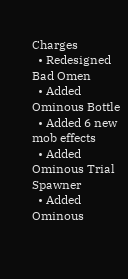Charges
  • Redesigned Bad Omen
  • Added Ominous Bottle
  • Added 6 new mob effects
  • Added Ominous Trial Spawner
  • Added Ominous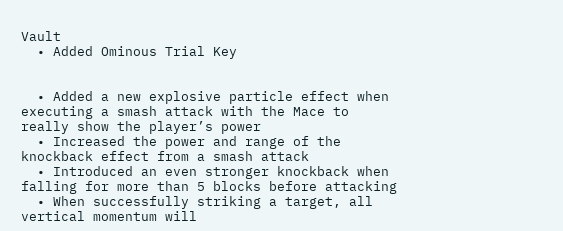Vault
  • Added Ominous Trial Key


  • Added a new explosive particle effect when executing a smash attack with the Mace to really show the player’s power
  • Increased the power and range of the knockback effect from a smash attack
  • Introduced an even stronger knockback when falling for more than 5 blocks before attacking
  • When successfully striking a target, all vertical momentum will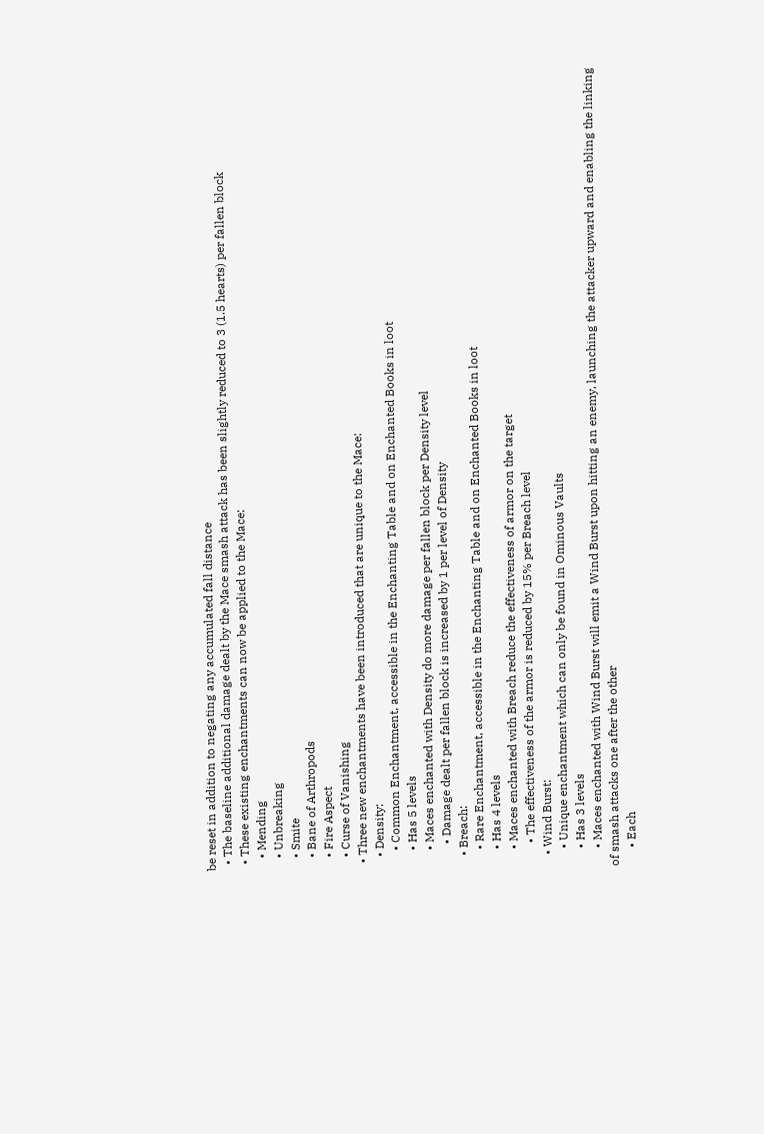be reset in addition to negating any accumulated fall distance
  • The baseline additional damage dealt by the Mace smash attack has been slightly reduced to 3 (1.5 hearts) per fallen block
  • These existing enchantments can now be applied to the Mace:
    • Mending
    • Unbreaking
    • Smite
    • Bane of Arthropods
    • Fire Aspect
    • Curse of Vanishing
  • Three new enchantments have been introduced that are unique to the Mace:
    • Density:
      • Common Enchantment, accessible in the Enchanting Table and on Enchanted Books in loot
      • Has 5 levels
      • Maces enchanted with Density do more damage per fallen block per Density level
        • Damage dealt per fallen block is increased by 1 per level of Density
    • Breach:
      • Rare Enchantment, accessible in the Enchanting Table and on Enchanted Books in loot
      • Has 4 levels
      • Maces enchanted with Breach reduce the effectiveness of armor on the target
        • The effectiveness of the armor is reduced by 15% per Breach level
    • Wind Burst:
      • Unique enchantment which can only be found in Ominous Vaults
      • Has 3 levels
      • Maces enchanted with Wind Burst will emit a Wind Burst upon hitting an enemy, launching the attacker upward and enabling the linking of smash attacks one after the other
      • Each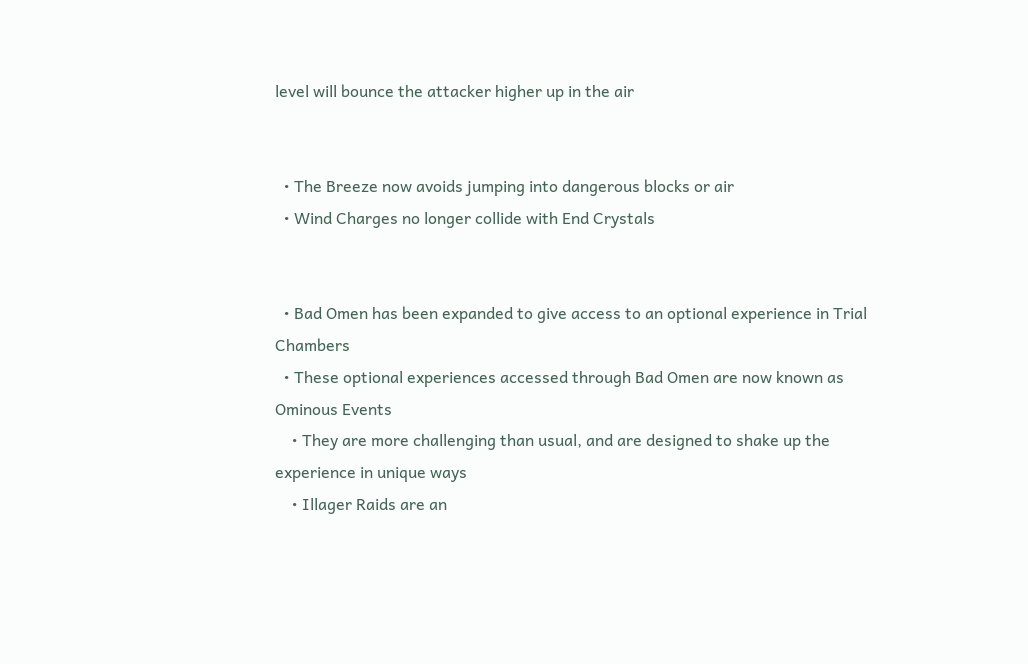level will bounce the attacker higher up in the air


  • The Breeze now avoids jumping into dangerous blocks or air
  • Wind Charges no longer collide with End Crystals


  • Bad Omen has been expanded to give access to an optional experience in Trial Chambers
  • These optional experiences accessed through Bad Omen are now known as Ominous Events
    • They are more challenging than usual, and are designed to shake up the experience in unique ways
    • Illager Raids are an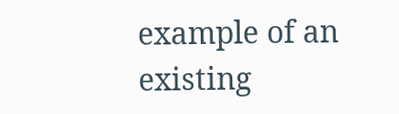example of an existing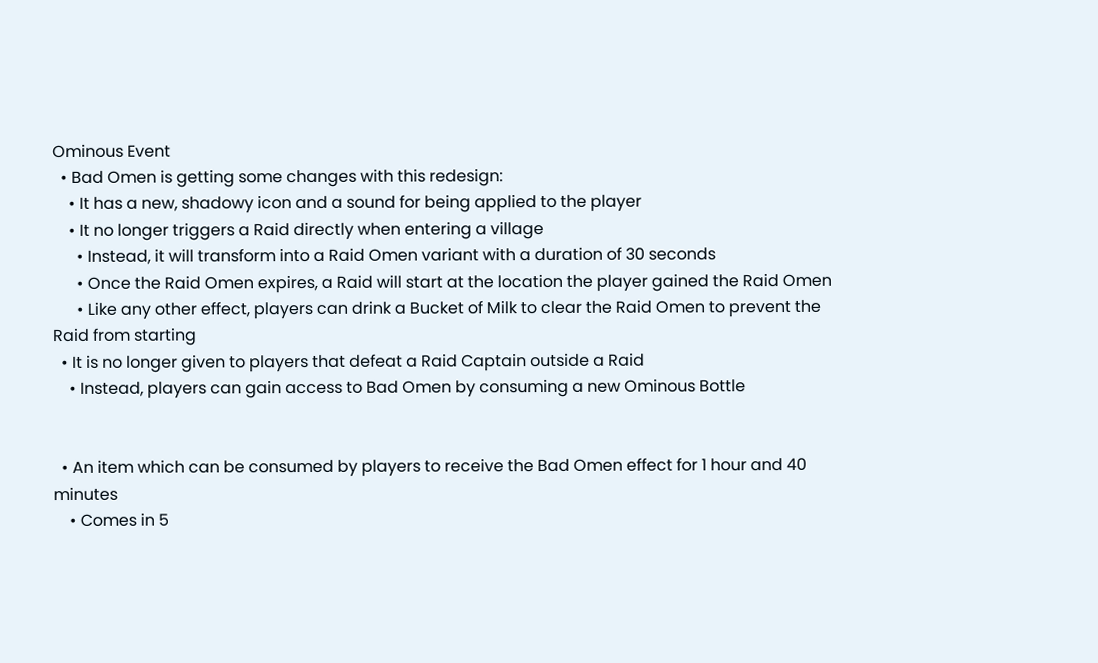Ominous Event
  • Bad Omen is getting some changes with this redesign:
    • It has a new, shadowy icon and a sound for being applied to the player
    • It no longer triggers a Raid directly when entering a village
      • Instead, it will transform into a Raid Omen variant with a duration of 30 seconds
      • Once the Raid Omen expires, a Raid will start at the location the player gained the Raid Omen
      • Like any other effect, players can drink a Bucket of Milk to clear the Raid Omen to prevent the Raid from starting
  • It is no longer given to players that defeat a Raid Captain outside a Raid
    • Instead, players can gain access to Bad Omen by consuming a new Ominous Bottle


  • An item which can be consumed by players to receive the Bad Omen effect for 1 hour and 40 minutes
    • Comes in 5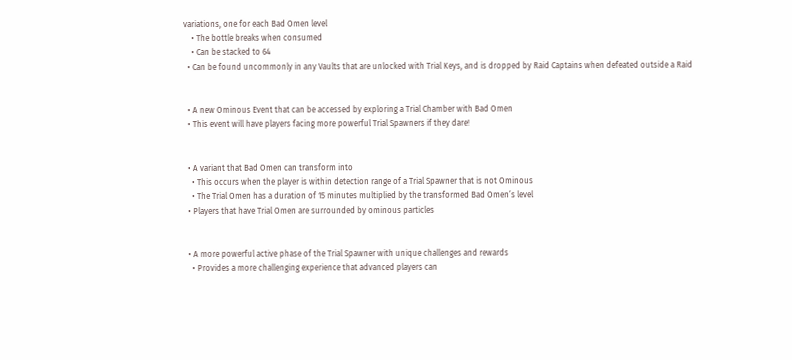variations, one for each Bad Omen level
    • The bottle breaks when consumed
    • Can be stacked to 64
  • Can be found uncommonly in any Vaults that are unlocked with Trial Keys, and is dropped by Raid Captains when defeated outside a Raid


  • A new Ominous Event that can be accessed by exploring a Trial Chamber with Bad Omen
  • This event will have players facing more powerful Trial Spawners if they dare!


  • A variant that Bad Omen can transform into
    • This occurs when the player is within detection range of a Trial Spawner that is not Ominous
    • The Trial Omen has a duration of 15 minutes multiplied by the transformed Bad Omen’s level
  • Players that have Trial Omen are surrounded by ominous particles


  • A more powerful active phase of the Trial Spawner with unique challenges and rewards
    • Provides a more challenging experience that advanced players can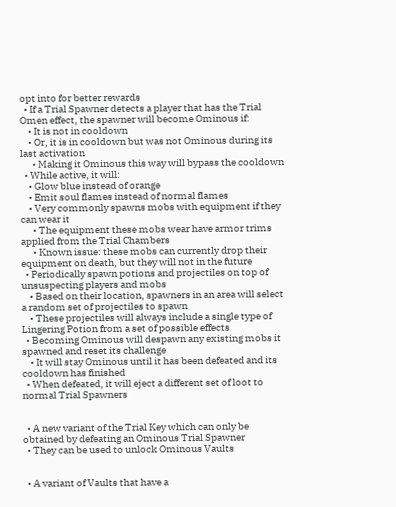opt into for better rewards
  • If a Trial Spawner detects a player that has the Trial Omen effect, the spawner will become Ominous if:
    • It is not in cooldown
    • Or, it is in cooldown but was not Ominous during its last activation
      • Making it Ominous this way will bypass the cooldown
  • While active, it will:
    • Glow blue instead of orange
    • Emit soul flames instead of normal flames
    • Very commonly spawns mobs with equipment if they can wear it
      • The equipment these mobs wear have armor trims applied from the Trial Chambers
      • Known issue: these mobs can currently drop their equipment on death, but they will not in the future
  • Periodically spawn potions and projectiles on top of unsuspecting players and mobs
    • Based on their location, spawners in an area will select a random set of projectiles to spawn
    • These projectiles will always include a single type of Lingering Potion from a set of possible effects
  • Becoming Ominous will despawn any existing mobs it spawned and reset its challenge
    • It will stay Ominous until it has been defeated and its cooldown has finished
  • When defeated, it will eject a different set of loot to normal Trial Spawners


  • A new variant of the Trial Key which can only be obtained by defeating an Ominous Trial Spawner
  • They can be used to unlock Ominous Vaults


  • A variant of Vaults that have a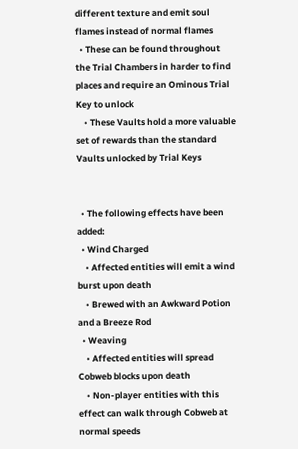different texture and emit soul flames instead of normal flames
  • These can be found throughout the Trial Chambers in harder to find places and require an Ominous Trial Key to unlock
    • These Vaults hold a more valuable set of rewards than the standard Vaults unlocked by Trial Keys


  • The following effects have been added:
  • Wind Charged
    • Affected entities will emit a wind burst upon death
    • Brewed with an Awkward Potion and a Breeze Rod
  • Weaving
    • Affected entities will spread Cobweb blocks upon death
    • Non-player entities with this effect can walk through Cobweb at normal speeds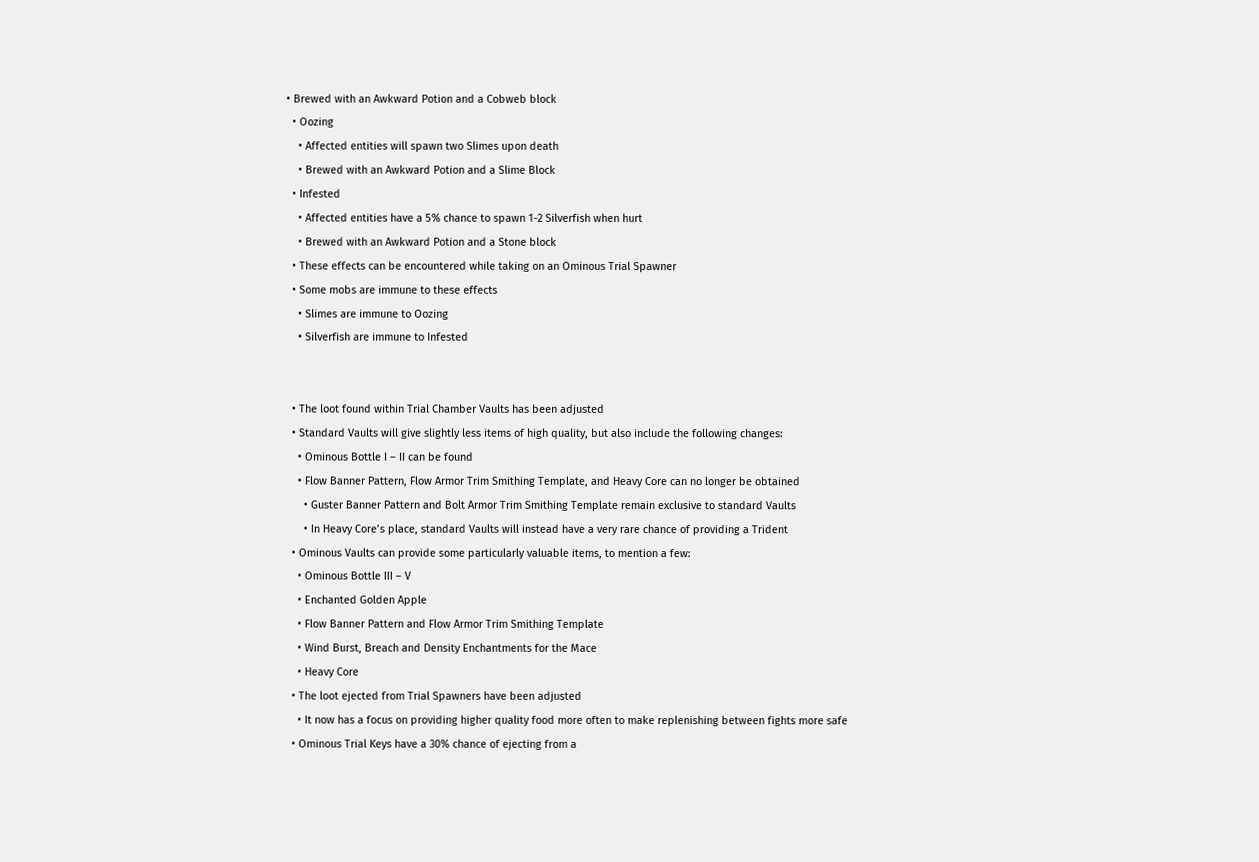• Brewed with an Awkward Potion and a Cobweb block
  • Oozing
    • Affected entities will spawn two Slimes upon death
    • Brewed with an Awkward Potion and a Slime Block
  • Infested
    • Affected entities have a 5% chance to spawn 1-2 Silverfish when hurt
    • Brewed with an Awkward Potion and a Stone block
  • These effects can be encountered while taking on an Ominous Trial Spawner
  • Some mobs are immune to these effects
    • Slimes are immune to Oozing
    • Silverfish are immune to Infested


  • The loot found within Trial Chamber Vaults has been adjusted
  • Standard Vaults will give slightly less items of high quality, but also include the following changes:
    • Ominous Bottle I – II can be found
    • Flow Banner Pattern, Flow Armor Trim Smithing Template, and Heavy Core can no longer be obtained
      • Guster Banner Pattern and Bolt Armor Trim Smithing Template remain exclusive to standard Vaults
      • In Heavy Core’s place, standard Vaults will instead have a very rare chance of providing a Trident
  • Ominous Vaults can provide some particularly valuable items, to mention a few:
    • Ominous Bottle III – V
    • Enchanted Golden Apple
    • Flow Banner Pattern and Flow Armor Trim Smithing Template
    • Wind Burst, Breach and Density Enchantments for the Mace
    • Heavy Core
  • The loot ejected from Trial Spawners have been adjusted
    • It now has a focus on providing higher quality food more often to make replenishing between fights more safe
  • Ominous Trial Keys have a 30% chance of ejecting from a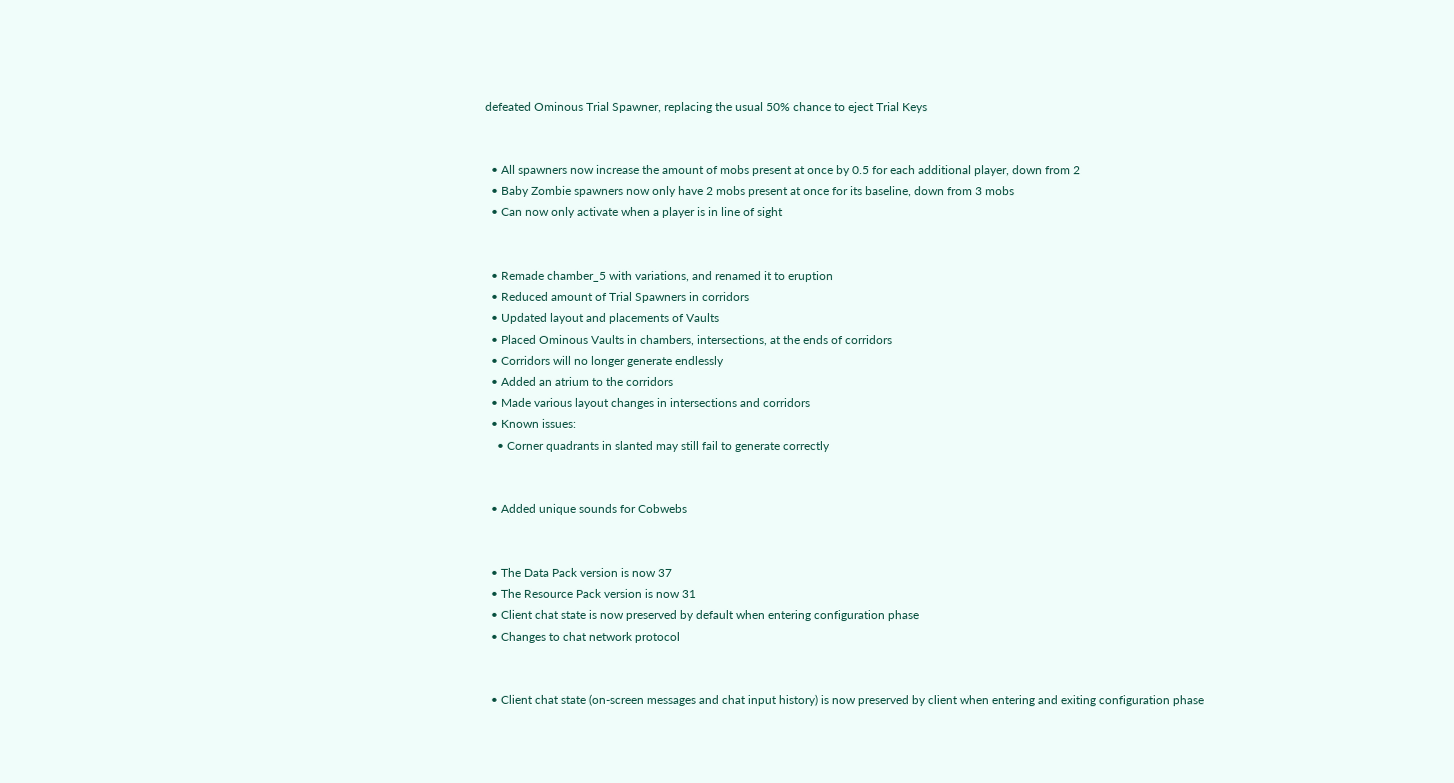defeated Ominous Trial Spawner, replacing the usual 50% chance to eject Trial Keys


  • All spawners now increase the amount of mobs present at once by 0.5 for each additional player, down from 2
  • Baby Zombie spawners now only have 2 mobs present at once for its baseline, down from 3 mobs
  • Can now only activate when a player is in line of sight


  • Remade chamber_5 with variations, and renamed it to eruption
  • Reduced amount of Trial Spawners in corridors
  • Updated layout and placements of Vaults
  • Placed Ominous Vaults in chambers, intersections, at the ends of corridors
  • Corridors will no longer generate endlessly
  • Added an atrium to the corridors
  • Made various layout changes in intersections and corridors
  • Known issues:
    • Corner quadrants in slanted may still fail to generate correctly


  • Added unique sounds for Cobwebs


  • The Data Pack version is now 37
  • The Resource Pack version is now 31
  • Client chat state is now preserved by default when entering configuration phase
  • Changes to chat network protocol


  • Client chat state (on-screen messages and chat input history) is now preserved by client when entering and exiting configuration phase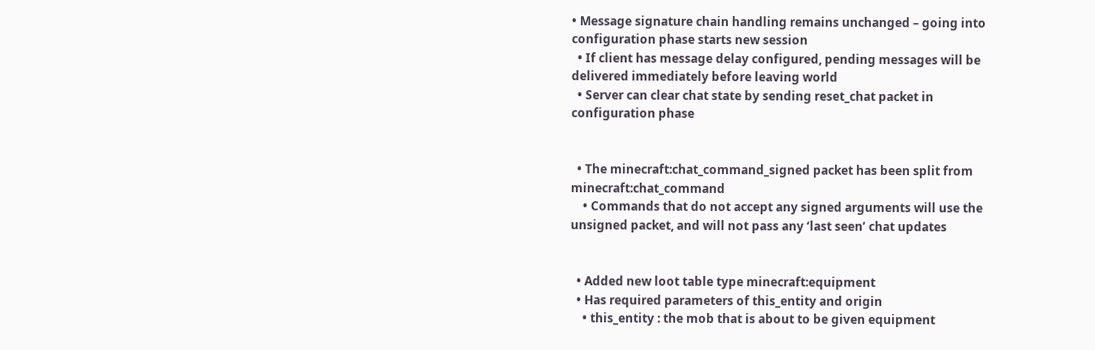• Message signature chain handling remains unchanged – going into configuration phase starts new session
  • If client has message delay configured, pending messages will be delivered immediately before leaving world
  • Server can clear chat state by sending reset_chat packet in configuration phase


  • The minecraft:chat_command_signed packet has been split from minecraft:chat_command
    • Commands that do not accept any signed arguments will use the unsigned packet, and will not pass any ‘last seen’ chat updates


  • Added new loot table type minecraft:equipment
  • Has required parameters of this_entity and origin
    • this_entity : the mob that is about to be given equipment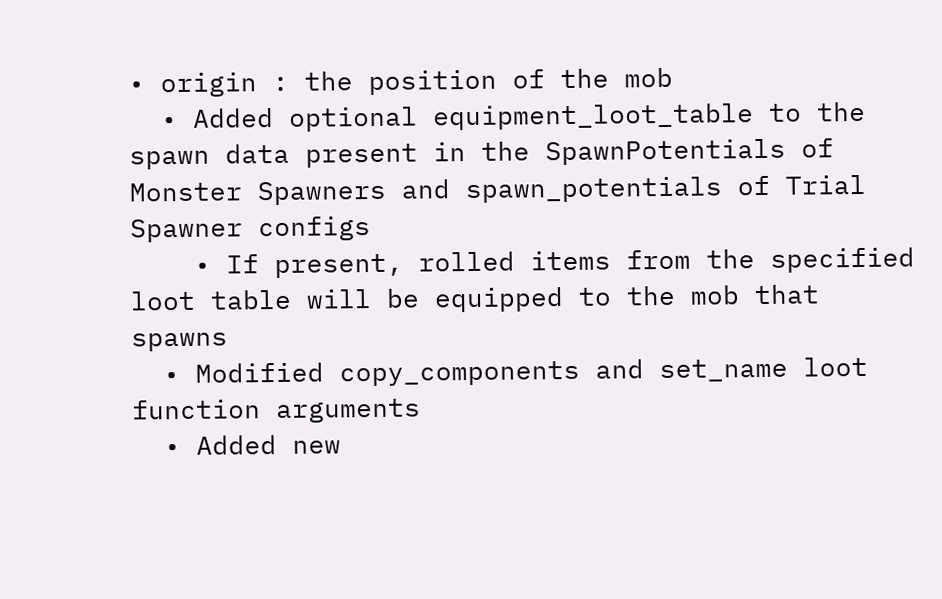• origin : the position of the mob
  • Added optional equipment_loot_table to the spawn data present in the SpawnPotentials of Monster Spawners and spawn_potentials of Trial Spawner configs
    • If present, rolled items from the specified loot table will be equipped to the mob that spawns
  • Modified copy_components and set_name loot function arguments
  • Added new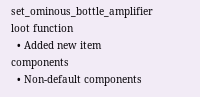set_ominous_bottle_amplifier loot function
  • Added new item components
  • Non-default components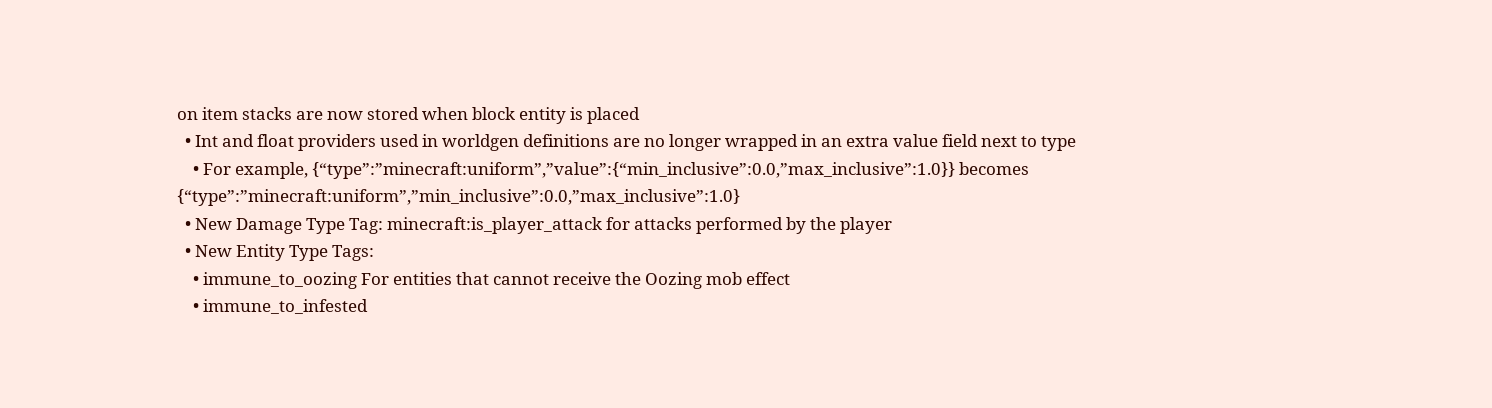on item stacks are now stored when block entity is placed
  • Int and float providers used in worldgen definitions are no longer wrapped in an extra value field next to type
    • For example, {“type”:”minecraft:uniform”,”value”:{“min_inclusive”:0.0,”max_inclusive”:1.0}} becomes {“type”:”minecraft:uniform”,”min_inclusive”:0.0,”max_inclusive”:1.0}
  • New Damage Type Tag: minecraft:is_player_attack for attacks performed by the player
  • New Entity Type Tags:
    • immune_to_oozing For entities that cannot receive the Oozing mob effect
    • immune_to_infested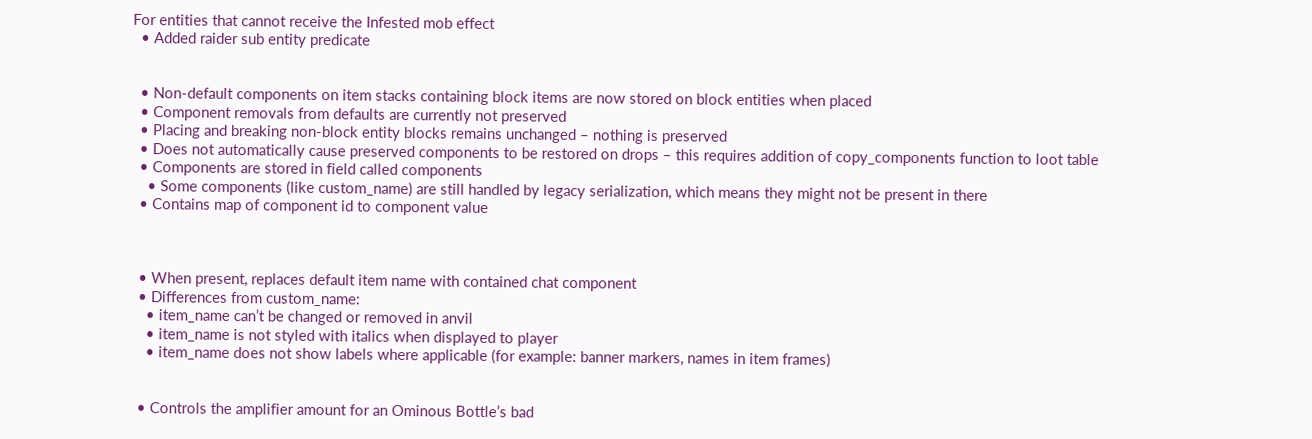For entities that cannot receive the Infested mob effect
  • Added raider sub entity predicate


  • Non-default components on item stacks containing block items are now stored on block entities when placed
  • Component removals from defaults are currently not preserved
  • Placing and breaking non-block entity blocks remains unchanged – nothing is preserved
  • Does not automatically cause preserved components to be restored on drops – this requires addition of copy_components function to loot table
  • Components are stored in field called components
    • Some components (like custom_name) are still handled by legacy serialization, which means they might not be present in there
  • Contains map of component id to component value



  • When present, replaces default item name with contained chat component
  • Differences from custom_name:
    • item_name can’t be changed or removed in anvil
    • item_name is not styled with italics when displayed to player
    • item_name does not show labels where applicable (for example: banner markers, names in item frames)


  • Controls the amplifier amount for an Ominous Bottle’s bad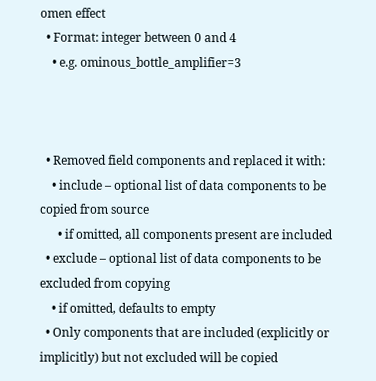omen effect
  • Format: integer between 0 and 4
    • e.g. ominous_bottle_amplifier=3



  • Removed field components and replaced it with:
    • include – optional list of data components to be copied from source
      • if omitted, all components present are included
  • exclude – optional list of data components to be excluded from copying
    • if omitted, defaults to empty
  • Only components that are included (explicitly or implicitly) but not excluded will be copied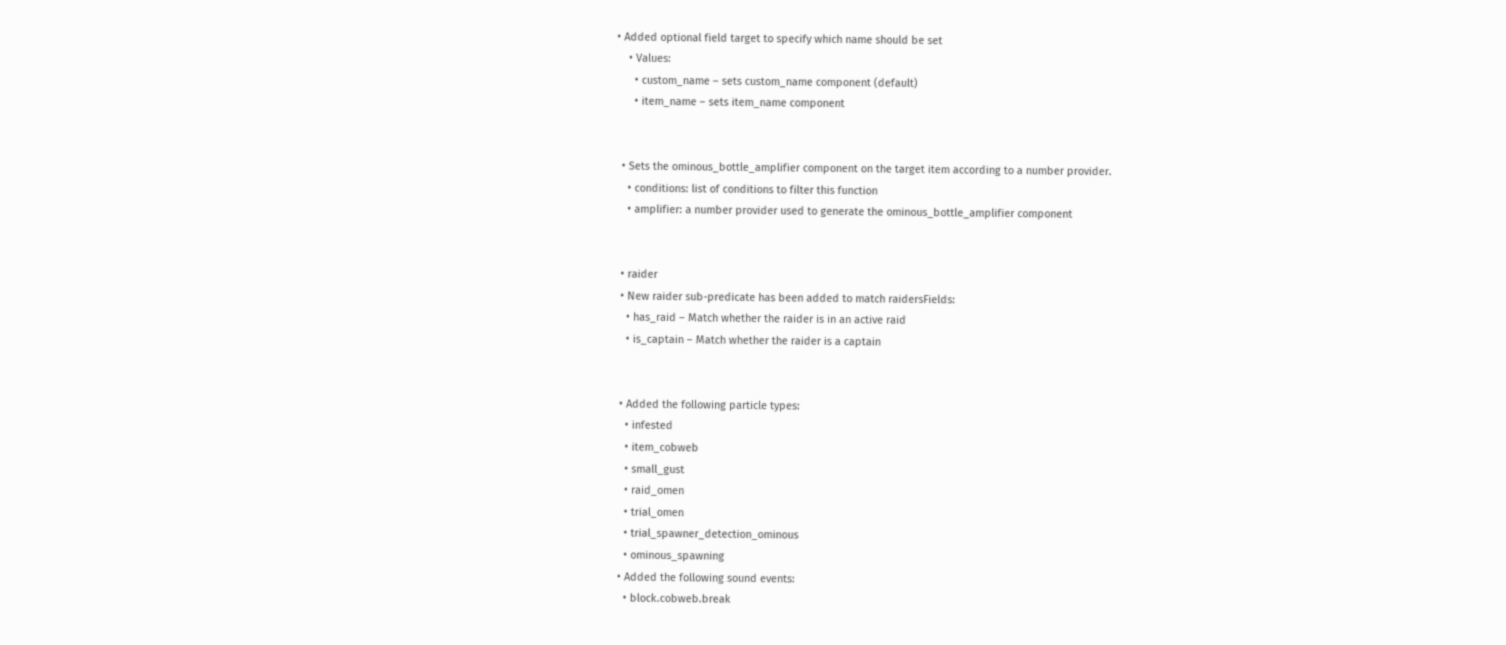• Added optional field target to specify which name should be set
    • Values:
      • custom_name – sets custom_name component (default)
      • item_name – sets item_name component


  • Sets the ominous_bottle_amplifier component on the target item according to a number provider.
    • conditions: list of conditions to filter this function
    • amplifier: a number provider used to generate the ominous_bottle_amplifier component


  • raider
  • New raider sub-predicate has been added to match raidersFields:
    • has_raid – Match whether the raider is in an active raid
    • is_captain – Match whether the raider is a captain


  • Added the following particle types:
    • infested
    • item_cobweb
    • small_gust
    • raid_omen
    • trial_omen
    • trial_spawner_detection_ominous
    • ominous_spawning
  • Added the following sound events:
    • block.cobweb.break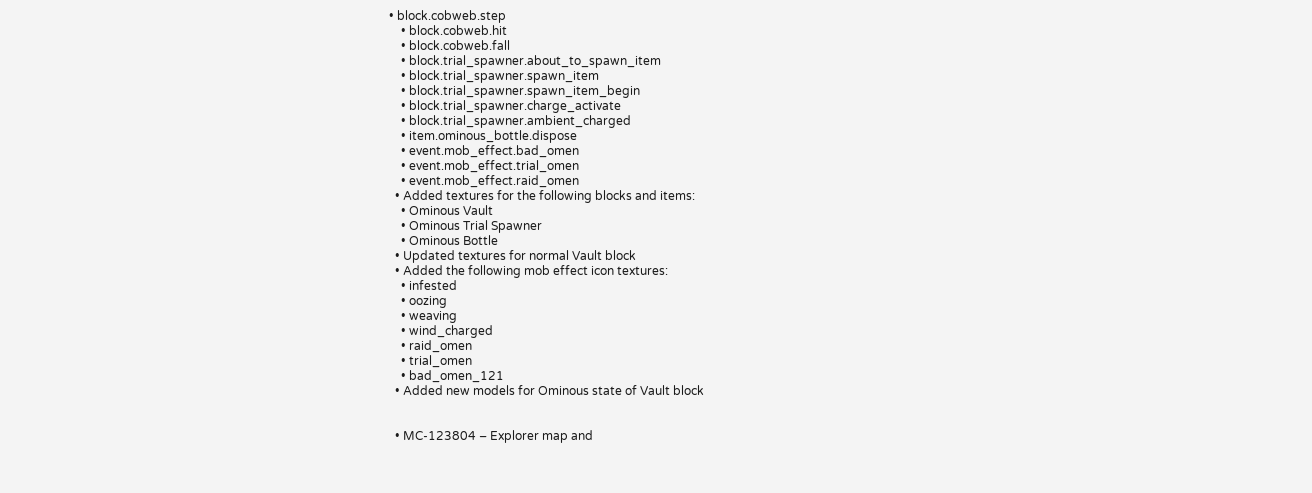• block.cobweb.step
    • block.cobweb.hit
    • block.cobweb.fall
    • block.trial_spawner.about_to_spawn_item
    • block.trial_spawner.spawn_item
    • block.trial_spawner.spawn_item_begin
    • block.trial_spawner.charge_activate
    • block.trial_spawner.ambient_charged
    • item.ominous_bottle.dispose
    • event.mob_effect.bad_omen
    • event.mob_effect.trial_omen
    • event.mob_effect.raid_omen
  • Added textures for the following blocks and items:
    • Ominous Vault
    • Ominous Trial Spawner
    • Ominous Bottle
  • Updated textures for normal Vault block
  • Added the following mob effect icon textures:
    • infested
    • oozing
    • weaving
    • wind_charged
    • raid_omen
    • trial_omen
    • bad_omen_121
  • Added new models for Ominous state of Vault block


  • MC-123804 – Explorer map and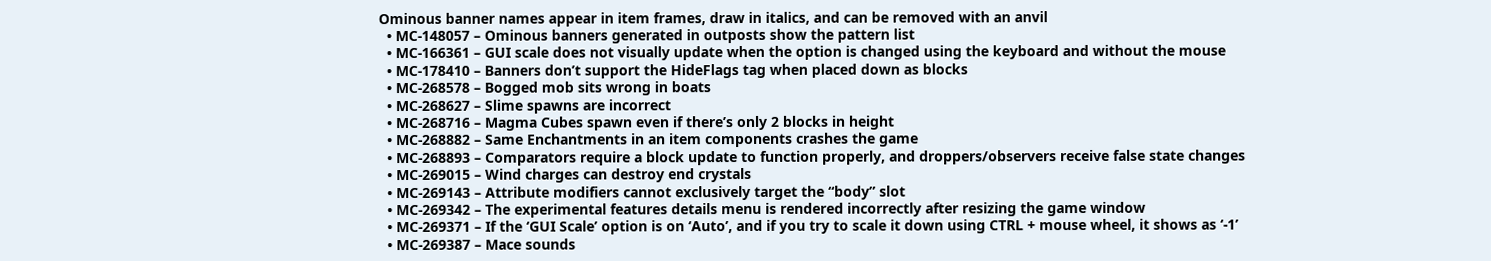Ominous banner names appear in item frames, draw in italics, and can be removed with an anvil
  • MC-148057 – Ominous banners generated in outposts show the pattern list
  • MC-166361 – GUI scale does not visually update when the option is changed using the keyboard and without the mouse
  • MC-178410 – Banners don’t support the HideFlags tag when placed down as blocks
  • MC-268578 – Bogged mob sits wrong in boats
  • MC-268627 – Slime spawns are incorrect
  • MC-268716 – Magma Cubes spawn even if there’s only 2 blocks in height
  • MC-268882 – Same Enchantments in an item components crashes the game
  • MC-268893 – Comparators require a block update to function properly, and droppers/observers receive false state changes
  • MC-269015 – Wind charges can destroy end crystals
  • MC-269143 – Attribute modifiers cannot exclusively target the “body” slot
  • MC-269342 – The experimental features details menu is rendered incorrectly after resizing the game window
  • MC-269371 – If the ‘GUI Scale’ option is on ‘Auto’, and if you try to scale it down using CTRL + mouse wheel, it shows as ‘-1’
  • MC-269387 – Mace sounds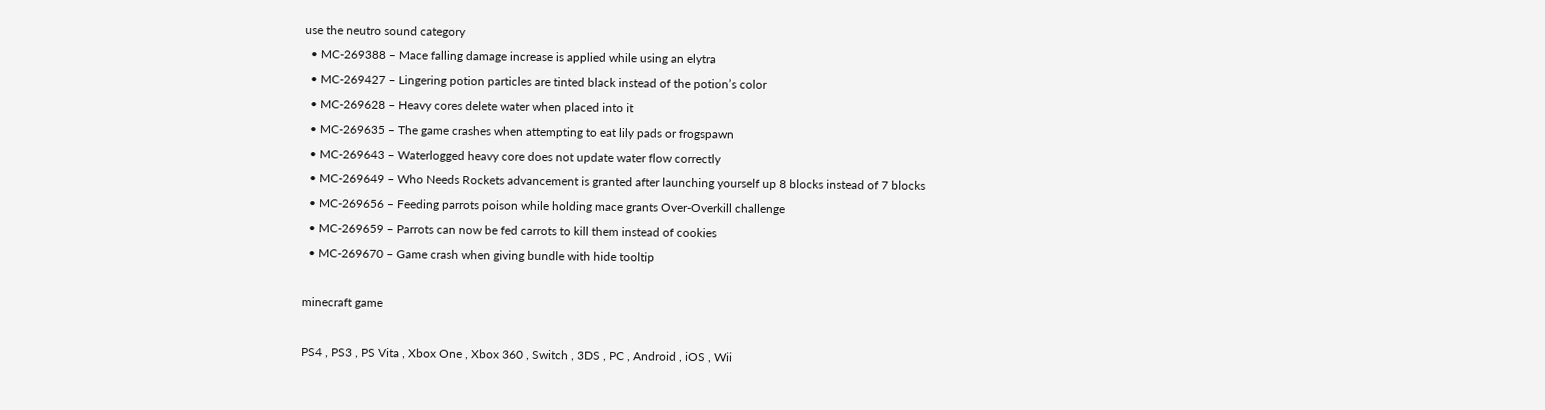use the neutro sound category
  • MC-269388 – Mace falling damage increase is applied while using an elytra
  • MC-269427 – Lingering potion particles are tinted black instead of the potion’s color
  • MC-269628 – Heavy cores delete water when placed into it
  • MC-269635 – The game crashes when attempting to eat lily pads or frogspawn
  • MC-269643 – Waterlogged heavy core does not update water flow correctly
  • MC-269649 – Who Needs Rockets advancement is granted after launching yourself up 8 blocks instead of 7 blocks
  • MC-269656 – Feeding parrots poison while holding mace grants Over-Overkill challenge
  • MC-269659 – Parrots can now be fed carrots to kill them instead of cookies
  • MC-269670 – Game crash when giving bundle with hide tooltip

minecraft game

PS4 , PS3 , PS Vita , Xbox One , Xbox 360 , Switch , 3DS , PC , Android , iOS , Wii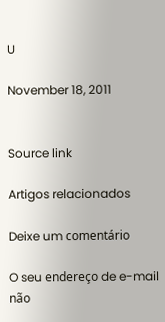U

November 18, 2011


Source link

Artigos relacionados

Deixe um comentário

O seu endereço de e-mail não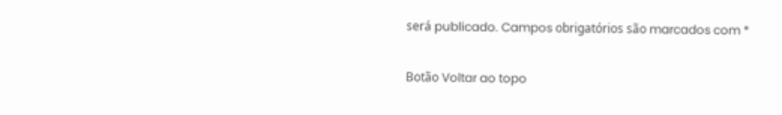será publicado. Campos obrigatórios são marcados com *

Botão Voltar ao topo